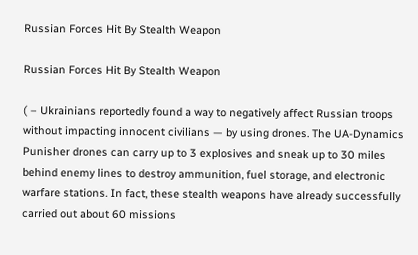Russian Forces Hit By Stealth Weapon

Russian Forces Hit By Stealth Weapon

( – Ukrainians reportedly found a way to negatively affect Russian troops without impacting innocent civilians — by using drones. The UA-Dynamics Punisher drones can carry up to 3 explosives and sneak up to 30 miles behind enemy lines to destroy ammunition, fuel storage, and electronic warfare stations. In fact, these stealth weapons have already successfully carried out about 60 missions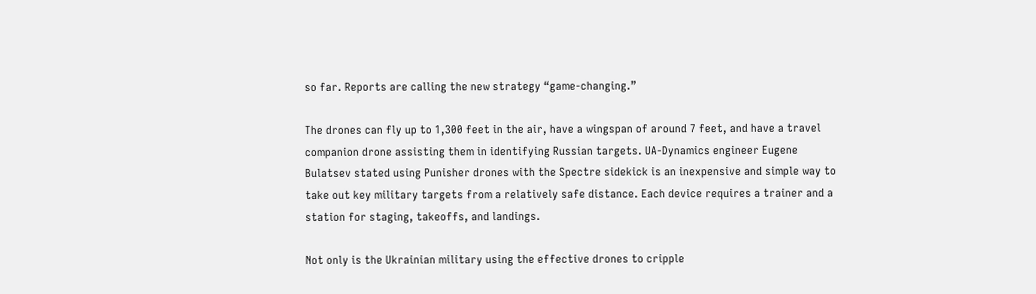so far. Reports are calling the new strategy “game-changing.”

The drones can fly up to 1,300 feet in the air, have a wingspan of around 7 feet, and have a travel companion drone assisting them in identifying Russian targets. UA-Dynamics engineer Eugene Bulatsev stated using Punisher drones with the Spectre sidekick is an inexpensive and simple way to take out key military targets from a relatively safe distance. Each device requires a trainer and a station for staging, takeoffs, and landings.

Not only is the Ukrainian military using the effective drones to cripple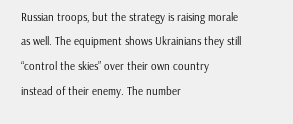Russian troops, but the strategy is raising morale as well. The equipment shows Ukrainians they still “control the skies” over their own country instead of their enemy. The number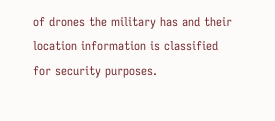of drones the military has and their location information is classified for security purposes.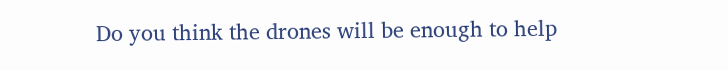Do you think the drones will be enough to help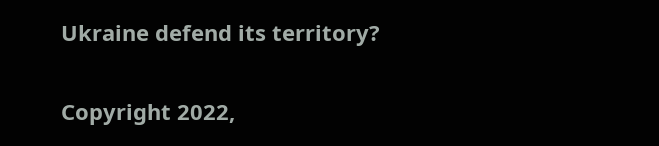Ukraine defend its territory?

Copyright 2022,